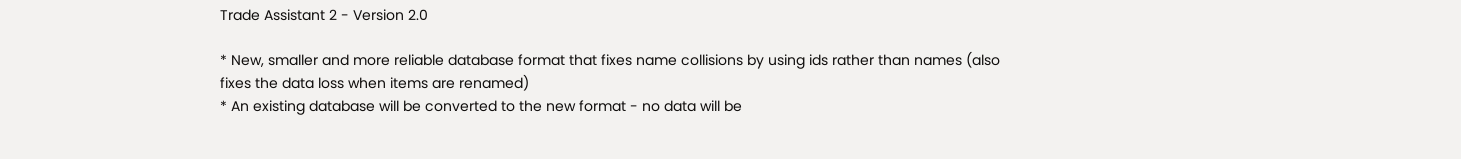Trade Assistant 2 - Version 2.0

* New, smaller and more reliable database format that fixes name collisions by using ids rather than names (also fixes the data loss when items are renamed)
* An existing database will be converted to the new format - no data will be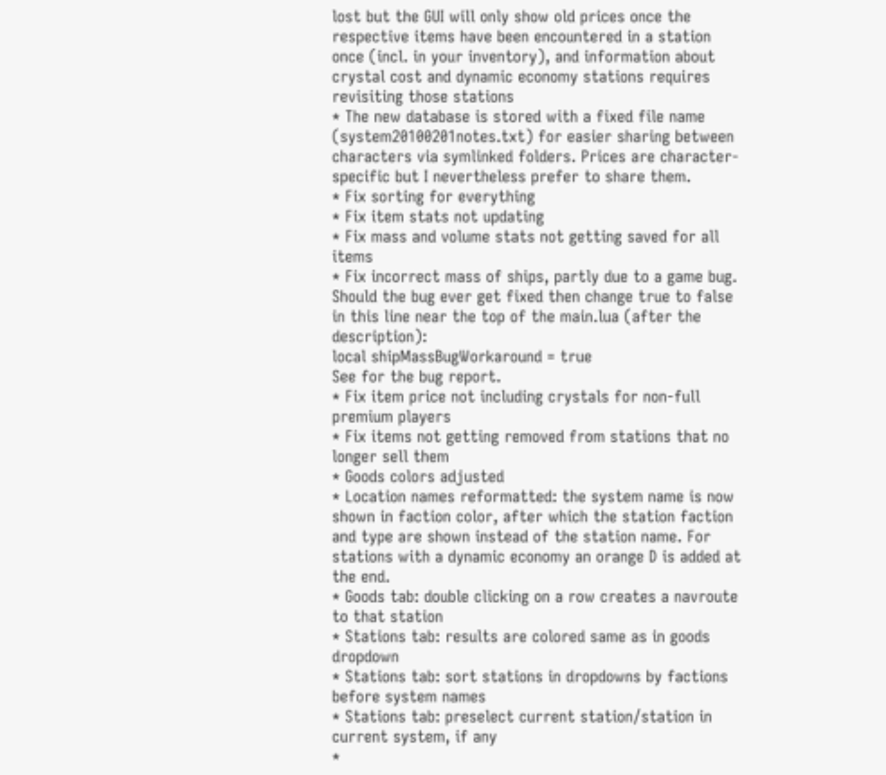lost but the GUI will only show old prices once the respective items have been encountered in a station once (incl. in your inventory), and information about crystal cost and dynamic economy stations requires revisiting those stations
* The new database is stored with a fixed file name (system20100201notes.txt) for easier sharing between characters via symlinked folders. Prices are character-specific but I nevertheless prefer to share them.
* Fix sorting for everything
* Fix item stats not updating
* Fix mass and volume stats not getting saved for all items
* Fix incorrect mass of ships, partly due to a game bug. Should the bug ever get fixed then change true to false in this line near the top of the main.lua (after the description):
local shipMassBugWorkaround = true
See for the bug report.
* Fix item price not including crystals for non-full premium players
* Fix items not getting removed from stations that no longer sell them
* Goods colors adjusted
* Location names reformatted: the system name is now shown in faction color, after which the station faction and type are shown instead of the station name. For stations with a dynamic economy an orange D is added at the end.
* Goods tab: double clicking on a row creates a navroute to that station
* Stations tab: results are colored same as in goods dropdown
* Stations tab: sort stations in dropdowns by factions before system names
* Stations tab: preselect current station/station in current system, if any
*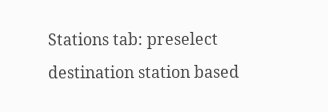Stations tab: preselect destination station based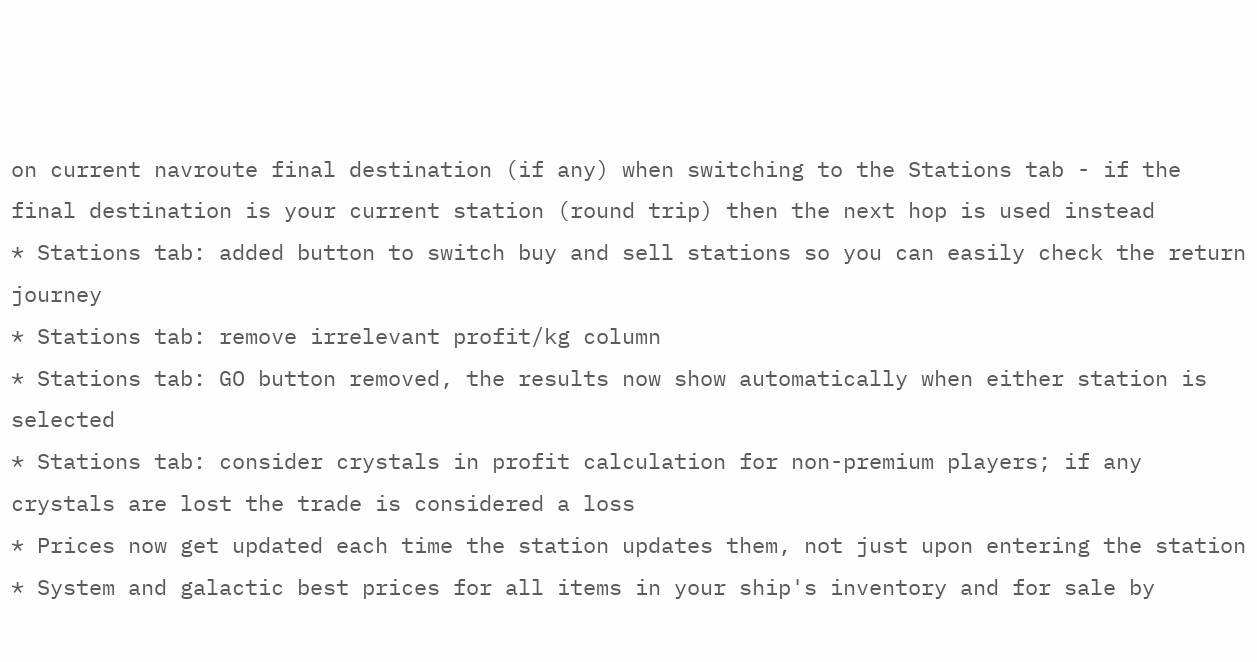on current navroute final destination (if any) when switching to the Stations tab - if the final destination is your current station (round trip) then the next hop is used instead
* Stations tab: added button to switch buy and sell stations so you can easily check the return journey
* Stations tab: remove irrelevant profit/kg column
* Stations tab: GO button removed, the results now show automatically when either station is selected
* Stations tab: consider crystals in profit calculation for non-premium players; if any crystals are lost the trade is considered a loss
* Prices now get updated each time the station updates them, not just upon entering the station
* System and galactic best prices for all items in your ship's inventory and for sale by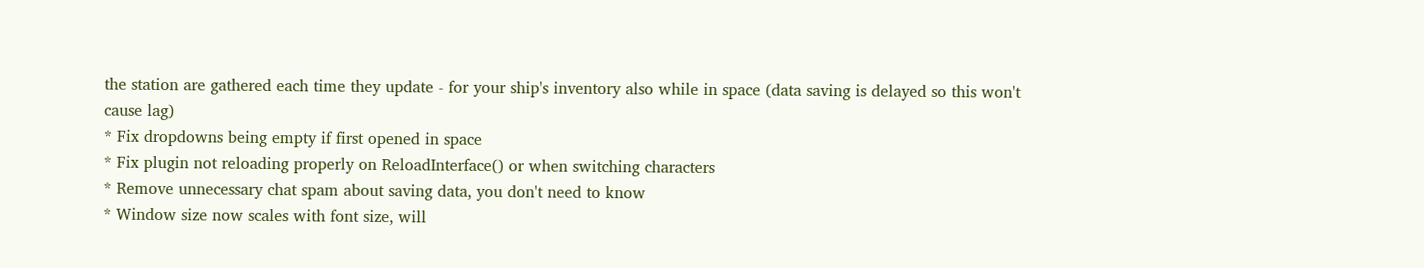the station are gathered each time they update - for your ship's inventory also while in space (data saving is delayed so this won't cause lag)
* Fix dropdowns being empty if first opened in space
* Fix plugin not reloading properly on ReloadInterface() or when switching characters
* Remove unnecessary chat spam about saving data, you don't need to know
* Window size now scales with font size, will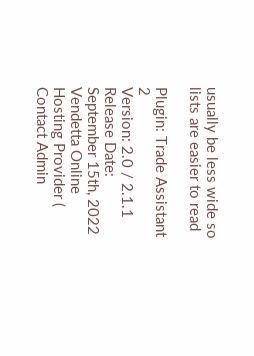usually be less wide so lists are easier to read

Plugin: Trade Assistant 2
Version: 2.0 / 2.1.1
Release Date: September 15th, 2022
Vendetta Online
Hosting Provider (
Contact Admin